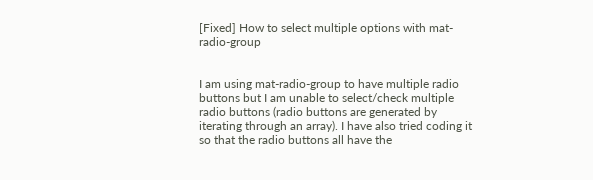[Fixed] How to select multiple options with mat-radio-group


I am using mat-radio-group to have multiple radio buttons but I am unable to select/check multiple radio buttons (radio buttons are generated by iterating through an array). I have also tried coding it so that the radio buttons all have the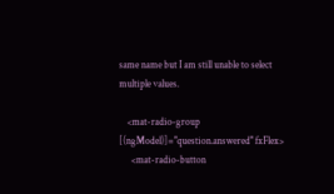same name but I am still unable to select multiple values.

    <mat-radio-group [(ngModel)]="question.answered" fxFlex>
      <mat-radio-button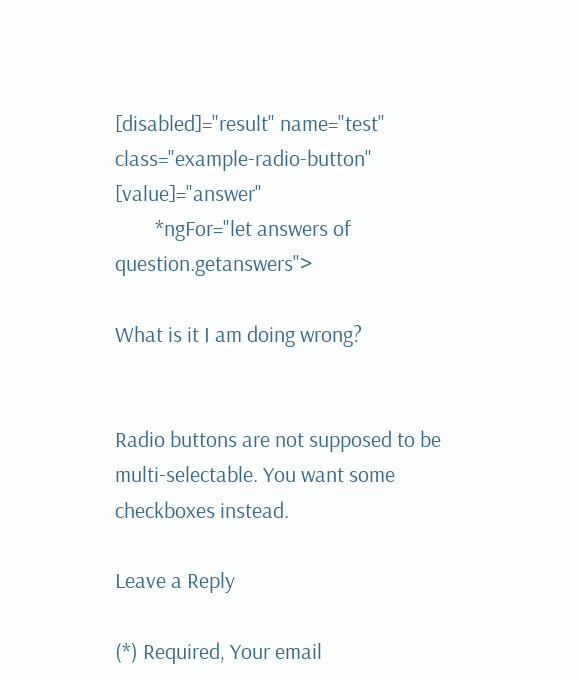[disabled]="result" name="test" class="example-radio-button" [value]="answer"
        *ngFor="let answers of question.getanswers">

What is it I am doing wrong?


Radio buttons are not supposed to be multi-selectable. You want some checkboxes instead.

Leave a Reply

(*) Required, Your email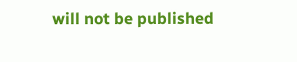will not be published